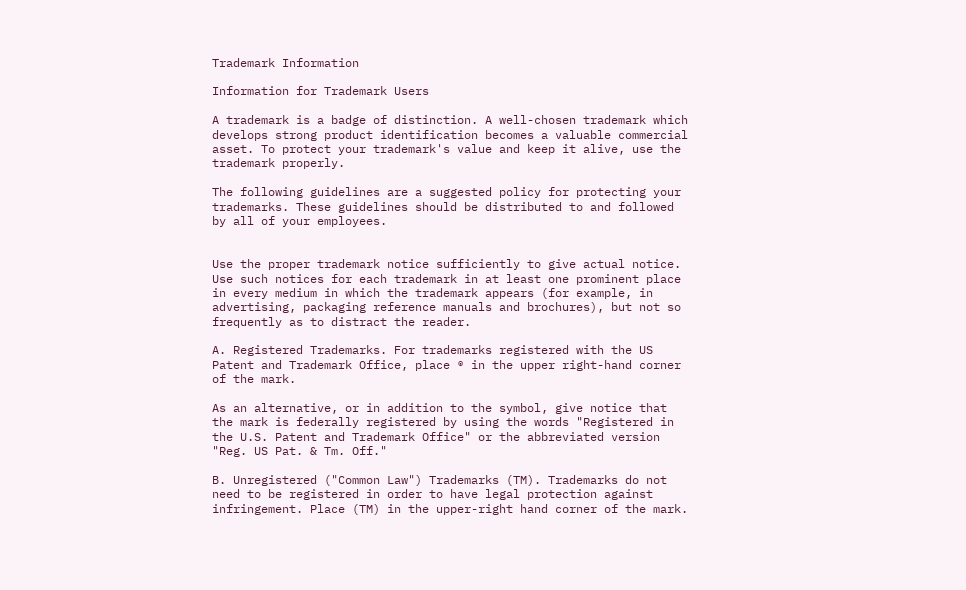Trademark Information

Information for Trademark Users

A trademark is a badge of distinction. A well-chosen trademark which develops strong product identification becomes a valuable commercial asset. To protect your trademark's value and keep it alive, use the trademark properly.

The following guidelines are a suggested policy for protecting your trademarks. These guidelines should be distributed to and followed by all of your employees.


Use the proper trademark notice sufficiently to give actual notice. Use such notices for each trademark in at least one prominent place in every medium in which the trademark appears (for example, in advertising, packaging reference manuals and brochures), but not so frequently as to distract the reader.

A. Registered Trademarks. For trademarks registered with the US Patent and Trademark Office, place ® in the upper right-hand corner of the mark.

As an alternative, or in addition to the symbol, give notice that the mark is federally registered by using the words "Registered in the U.S. Patent and Trademark Office" or the abbreviated version "Reg. US Pat. & Tm. Off."

B. Unregistered ("Common Law") Trademarks (TM). Trademarks do not need to be registered in order to have legal protection against infringement. Place (TM) in the upper-right hand corner of the mark.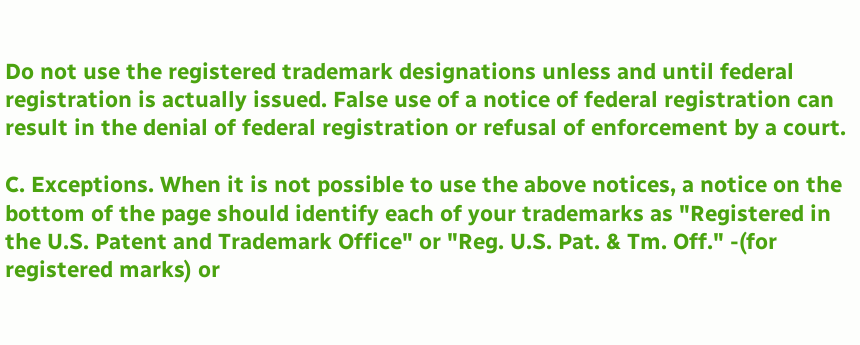Do not use the registered trademark designations unless and until federal registration is actually issued. False use of a notice of federal registration can result in the denial of federal registration or refusal of enforcement by a court.

C. Exceptions. When it is not possible to use the above notices, a notice on the bottom of the page should identify each of your trademarks as "Registered in the U.S. Patent and Trademark Office" or "Reg. U.S. Pat. & Tm. Off." -(for registered marks) or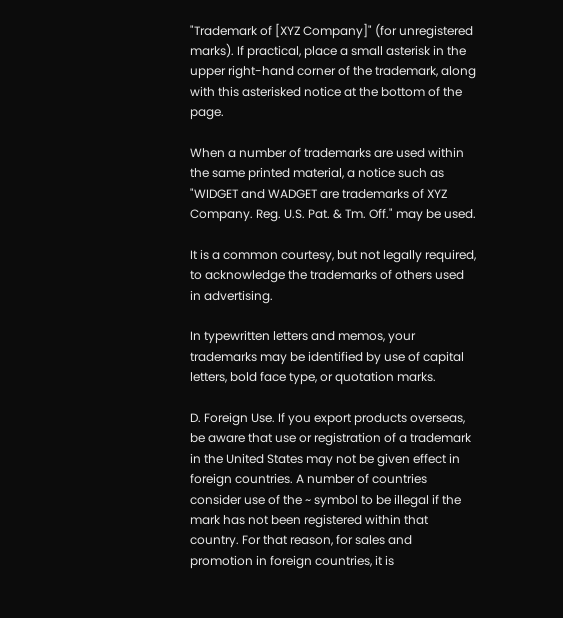"Trademark of [XYZ Company]" (for unregistered marks). If practical, place a small asterisk in the upper right-hand corner of the trademark, along with this asterisked notice at the bottom of the page.

When a number of trademarks are used within the same printed material, a notice such as "WIDGET and WADGET are trademarks of XYZ Company. Reg. U.S. Pat. & Tm. Off." may be used.

It is a common courtesy, but not legally required, to acknowledge the trademarks of others used in advertising.

In typewritten letters and memos, your trademarks may be identified by use of capital letters, bold face type, or quotation marks.

D. Foreign Use. If you export products overseas, be aware that use or registration of a trademark in the United States may not be given effect in foreign countries. A number of countries consider use of the ~ symbol to be illegal if the mark has not been registered within that country. For that reason, for sales and promotion in foreign countries, it is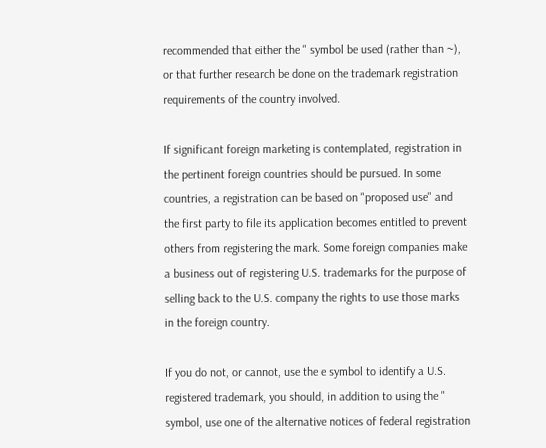recommended that either the " symbol be used (rather than ~), or that further research be done on the trademark registration requirements of the country involved.

If significant foreign marketing is contemplated, registration in the pertinent foreign countries should be pursued. In some countries, a registration can be based on "proposed use" and the first party to file its application becomes entitled to prevent others from registering the mark. Some foreign companies make a business out of registering U.S. trademarks for the purpose of selling back to the U.S. company the rights to use those marks in the foreign country.

If you do not, or cannot, use the e symbol to identify a U.S. registered trademark, you should, in addition to using the " symbol, use one of the alternative notices of federal registration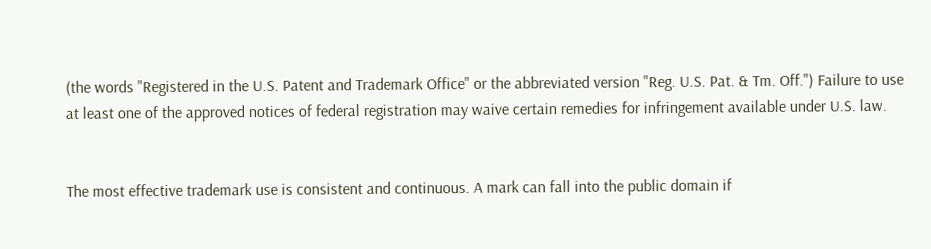(the words "Registered in the U.S. Patent and Trademark Office" or the abbreviated version "Reg. U.S. Pat. & Tm. Off.") Failure to use at least one of the approved notices of federal registration may waive certain remedies for infringement available under U.S. law.


The most effective trademark use is consistent and continuous. A mark can fall into the public domain if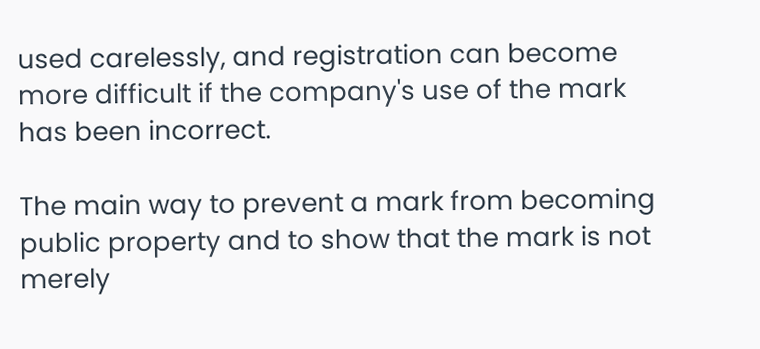used carelessly, and registration can become more difficult if the company's use of the mark has been incorrect.

The main way to prevent a mark from becoming public property and to show that the mark is not merely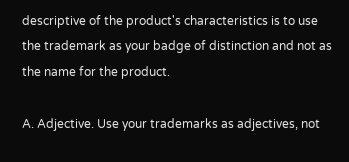descriptive of the product's characteristics is to use the trademark as your badge of distinction and not as the name for the product.

A. Adjective. Use your trademarks as adjectives, not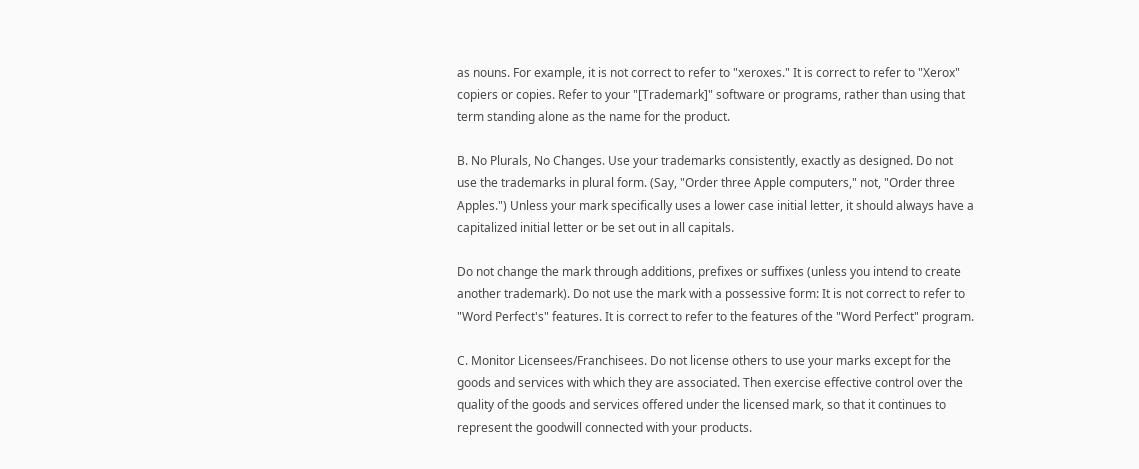as nouns. For example, it is not correct to refer to "xeroxes." It is correct to refer to "Xerox" copiers or copies. Refer to your "[Trademark]" software or programs, rather than using that term standing alone as the name for the product.

B. No Plurals, No Changes. Use your trademarks consistently, exactly as designed. Do not use the trademarks in plural form. (Say, "Order three Apple computers," not, "Order three Apples.") Unless your mark specifically uses a lower case initial letter, it should always have a capitalized initial letter or be set out in all capitals.

Do not change the mark through additions, prefixes or suffixes (unless you intend to create another trademark). Do not use the mark with a possessive form: It is not correct to refer to "Word Perfect's" features. It is correct to refer to the features of the "Word Perfect" program.

C. Monitor Licensees/Franchisees. Do not license others to use your marks except for the goods and services with which they are associated. Then exercise effective control over the quality of the goods and services offered under the licensed mark, so that it continues to represent the goodwill connected with your products.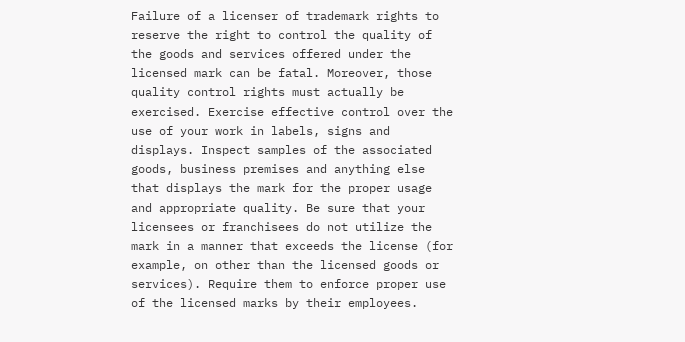Failure of a licenser of trademark rights to reserve the right to control the quality of the goods and services offered under the licensed mark can be fatal. Moreover, those quality control rights must actually be exercised. Exercise effective control over the use of your work in labels, signs and displays. Inspect samples of the associated goods, business premises and anything else that displays the mark for the proper usage and appropriate quality. Be sure that your licensees or franchisees do not utilize the mark in a manner that exceeds the license (for example, on other than the licensed goods or services). Require them to enforce proper use of the licensed marks by their employees.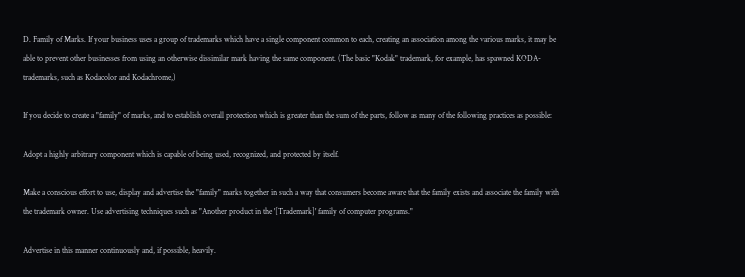D. Family of Marks. If your business uses a group of trademarks which have a single component common to each, creating an association among the various marks, it may be able to prevent other businesses from using an otherwise dissimilar mark having the same component. (The basic "Kodak" trademark, for example, has spawned KODA- trademarks, such as Kodacolor and Kodachrome,)

If you decide to create a "family" of marks, and to establish overall protection which is greater than the sum of the parts, follow as many of the following practices as possible:

Adopt a highly arbitrary component which is capable of being used, recognized, and protected by itself.

Make a conscious effort to use, display and advertise the "family" marks together in such a way that consumers become aware that the family exists and associate the family with the trademark owner. Use advertising techniques such as "Another product in the '[Trademark]' family of computer programs."

Advertise in this manner continuously and, if possible, heavily.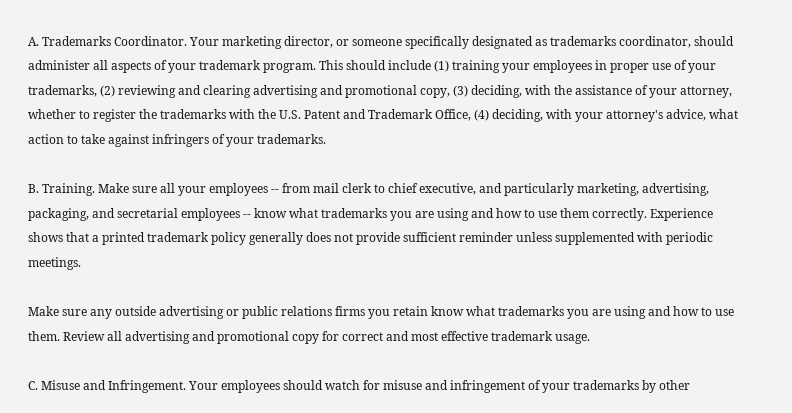A. Trademarks Coordinator. Your marketing director, or someone specifically designated as trademarks coordinator, should administer all aspects of your trademark program. This should include (1) training your employees in proper use of your trademarks, (2) reviewing and clearing advertising and promotional copy, (3) deciding, with the assistance of your attorney, whether to register the trademarks with the U.S. Patent and Trademark Office, (4) deciding, with your attorney's advice, what action to take against infringers of your trademarks.

B. Training. Make sure all your employees -- from mail clerk to chief executive, and particularly marketing, advertising, packaging, and secretarial employees -- know what trademarks you are using and how to use them correctly. Experience shows that a printed trademark policy generally does not provide sufficient reminder unless supplemented with periodic meetings.

Make sure any outside advertising or public relations firms you retain know what trademarks you are using and how to use them. Review all advertising and promotional copy for correct and most effective trademark usage.

C. Misuse and Infringement. Your employees should watch for misuse and infringement of your trademarks by other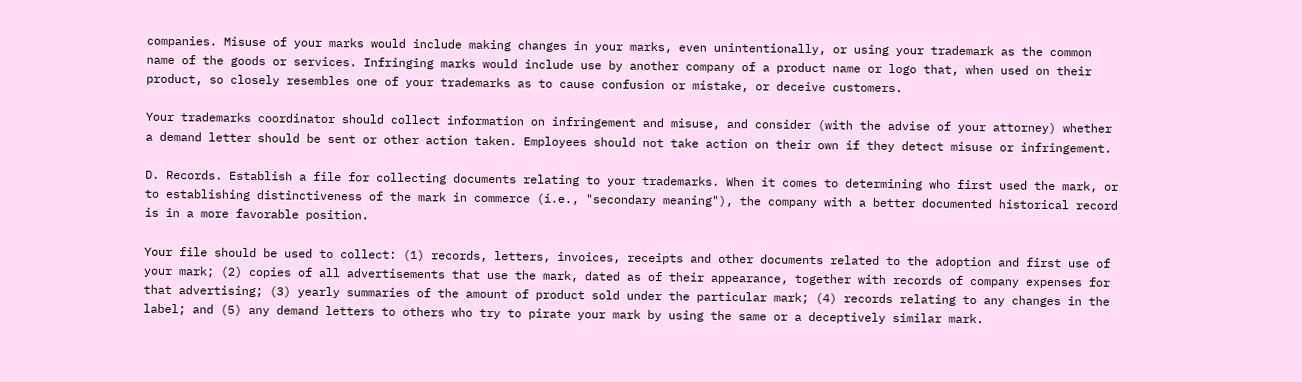companies. Misuse of your marks would include making changes in your marks, even unintentionally, or using your trademark as the common name of the goods or services. Infringing marks would include use by another company of a product name or logo that, when used on their product, so closely resembles one of your trademarks as to cause confusion or mistake, or deceive customers.

Your trademarks coordinator should collect information on infringement and misuse, and consider (with the advise of your attorney) whether a demand letter should be sent or other action taken. Employees should not take action on their own if they detect misuse or infringement.

D. Records. Establish a file for collecting documents relating to your trademarks. When it comes to determining who first used the mark, or to establishing distinctiveness of the mark in commerce (i.e., "secondary meaning"), the company with a better documented historical record is in a more favorable position.

Your file should be used to collect: (1) records, letters, invoices, receipts and other documents related to the adoption and first use of your mark; (2) copies of all advertisements that use the mark, dated as of their appearance, together with records of company expenses for that advertising; (3) yearly summaries of the amount of product sold under the particular mark; (4) records relating to any changes in the label; and (5) any demand letters to others who try to pirate your mark by using the same or a deceptively similar mark.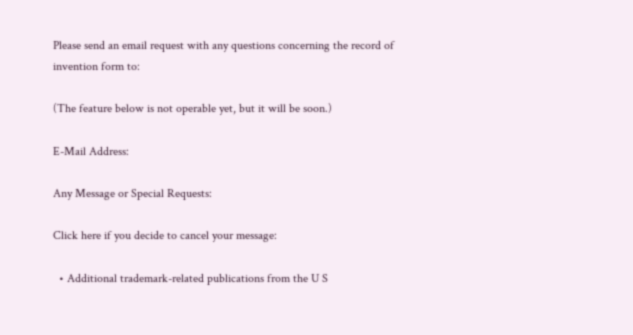Please send an email request with any questions concerning the record of invention form to:

(The feature below is not operable yet, but it will be soon.)

E-Mail Address:

Any Message or Special Requests:

Click here if you decide to cancel your message:

  • Additional trademark-related publications from the U S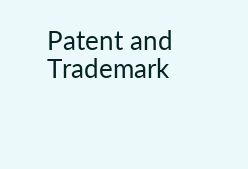Patent and Trademark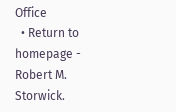Office
  • Return to homepage - Robert M. Storwick.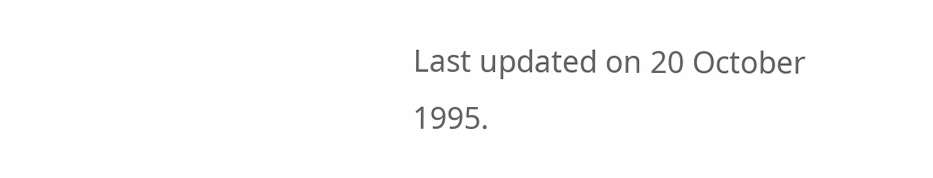Last updated on 20 October 1995.